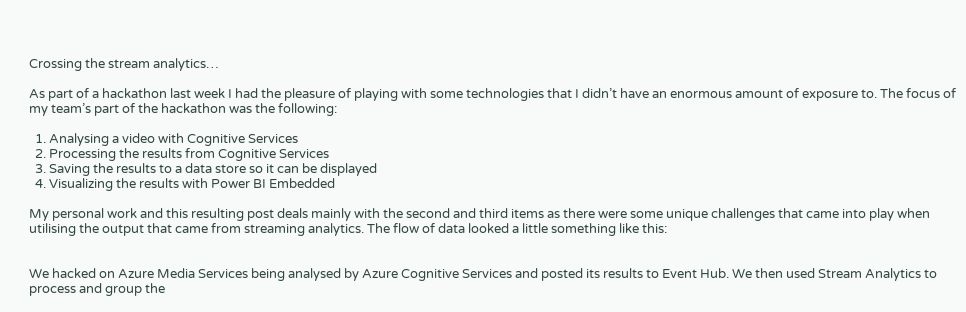Crossing the stream analytics…

As part of a hackathon last week I had the pleasure of playing with some technologies that I didn’t have an enormous amount of exposure to. The focus of my team’s part of the hackathon was the following:

  1. Analysing a video with Cognitive Services
  2. Processing the results from Cognitive Services
  3. Saving the results to a data store so it can be displayed
  4. Visualizing the results with Power BI Embedded

My personal work and this resulting post deals mainly with the second and third items as there were some unique challenges that came into play when utilising the output that came from streaming analytics. The flow of data looked a little something like this:


We hacked on Azure Media Services being analysed by Azure Cognitive Services and posted its results to Event Hub. We then used Stream Analytics to process and group the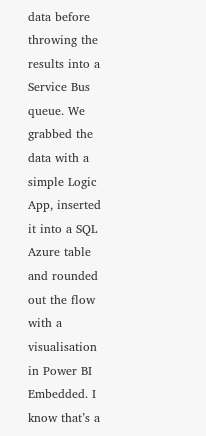data before throwing the results into a Service Bus queue. We grabbed the data with a simple Logic App, inserted it into a SQL Azure table and rounded out the flow with a visualisation in Power BI Embedded. I know that’s a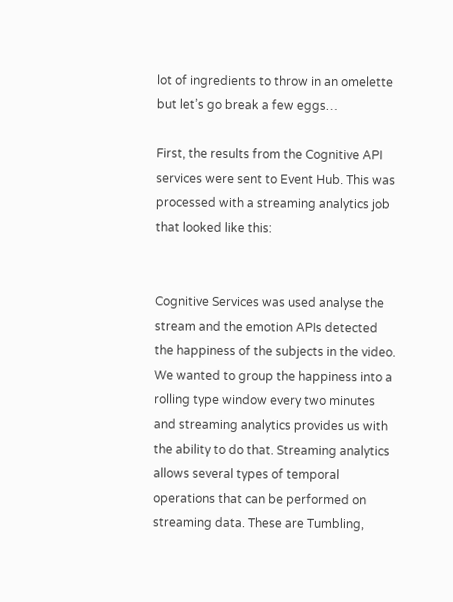lot of ingredients to throw in an omelette but let’s go break a few eggs…

First, the results from the Cognitive API services were sent to Event Hub. This was processed with a streaming analytics job that looked like this:


Cognitive Services was used analyse the stream and the emotion APIs detected the happiness of the subjects in the video. We wanted to group the happiness into a rolling type window every two minutes and streaming analytics provides us with the ability to do that. Streaming analytics allows several types of temporal operations that can be performed on streaming data. These are Tumbling,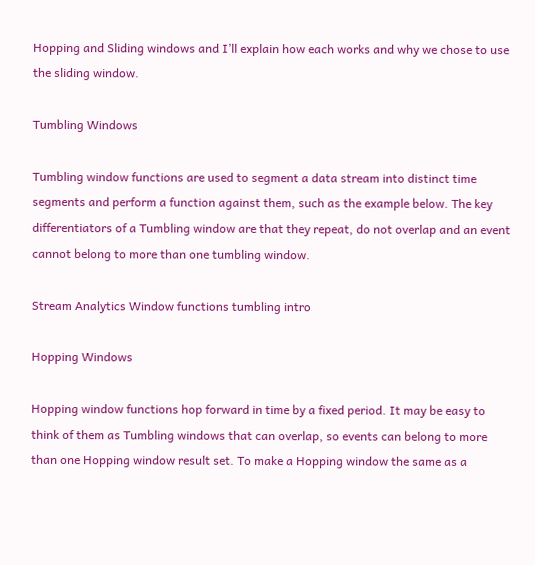Hopping and Sliding windows and I’ll explain how each works and why we chose to use the sliding window.

Tumbling Windows

Tumbling window functions are used to segment a data stream into distinct time segments and perform a function against them, such as the example below. The key differentiators of a Tumbling window are that they repeat, do not overlap and an event cannot belong to more than one tumbling window.

Stream Analytics Window functions tumbling intro

Hopping Windows

Hopping window functions hop forward in time by a fixed period. It may be easy to think of them as Tumbling windows that can overlap, so events can belong to more than one Hopping window result set. To make a Hopping window the same as a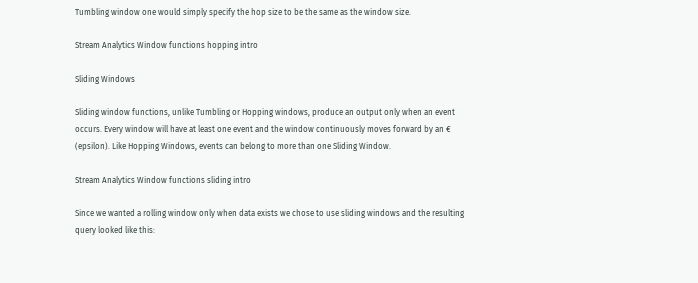Tumbling window one would simply specify the hop size to be the same as the window size.

Stream Analytics Window functions hopping intro

Sliding Windows

Sliding window functions, unlike Tumbling or Hopping windows, produce an output only when an event occurs. Every window will have at least one event and the window continuously moves forward by an € (epsilon). Like Hopping Windows, events can belong to more than one Sliding Window.

Stream Analytics Window functions sliding intro

Since we wanted a rolling window only when data exists we chose to use sliding windows and the resulting query looked like this: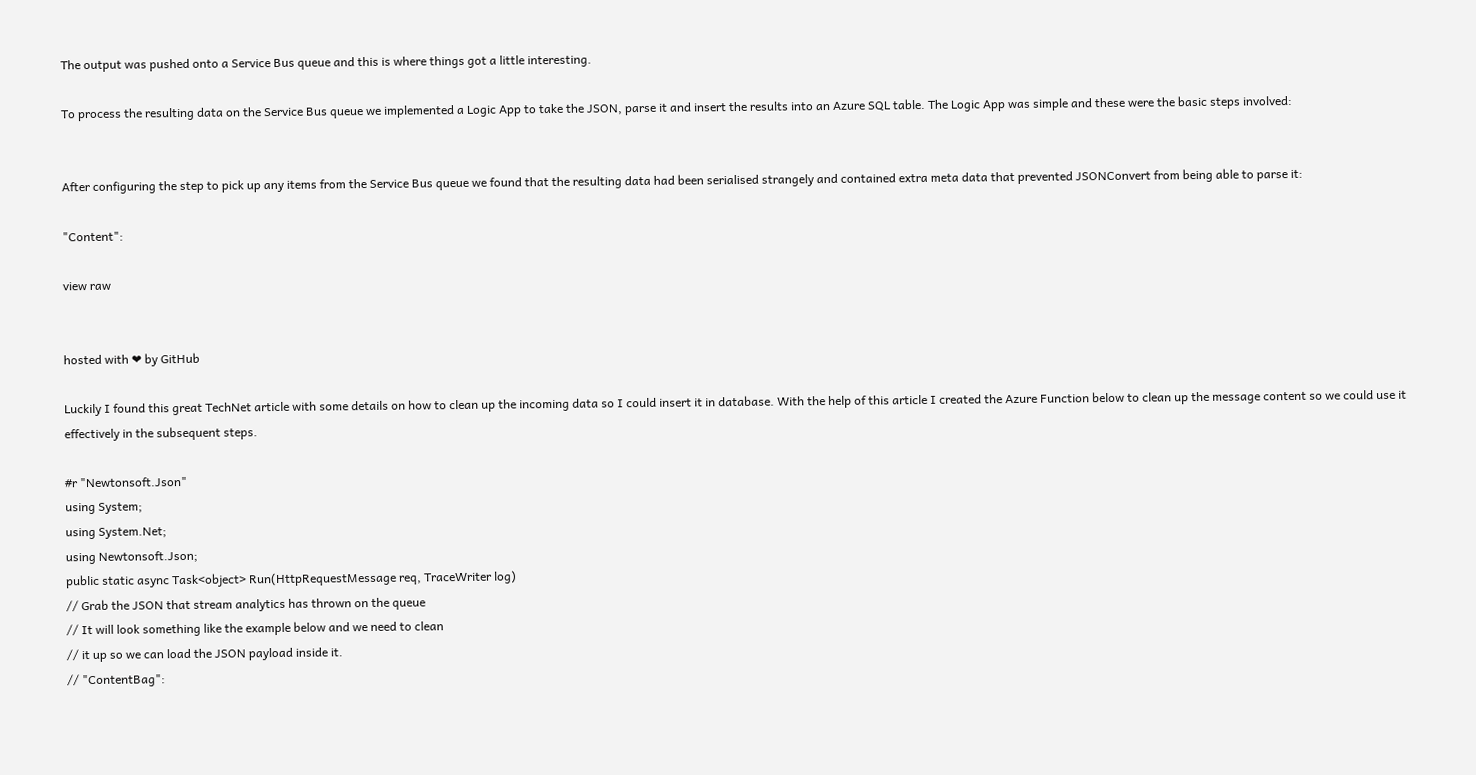The output was pushed onto a Service Bus queue and this is where things got a little interesting.

To process the resulting data on the Service Bus queue we implemented a Logic App to take the JSON, parse it and insert the results into an Azure SQL table. The Logic App was simple and these were the basic steps involved:


After configuring the step to pick up any items from the Service Bus queue we found that the resulting data had been serialised strangely and contained extra meta data that prevented JSONConvert from being able to parse it:

"Content":

view raw


hosted with ❤ by GitHub

Luckily I found this great TechNet article with some details on how to clean up the incoming data so I could insert it in database. With the help of this article I created the Azure Function below to clean up the message content so we could use it effectively in the subsequent steps.

#r "Newtonsoft.Json"
using System;
using System.Net;
using Newtonsoft.Json;
public static async Task<object> Run(HttpRequestMessage req, TraceWriter log)
// Grab the JSON that stream analytics has thrown on the queue
// It will look something like the example below and we need to clean
// it up so we can load the JSON payload inside it.
// "ContentBag":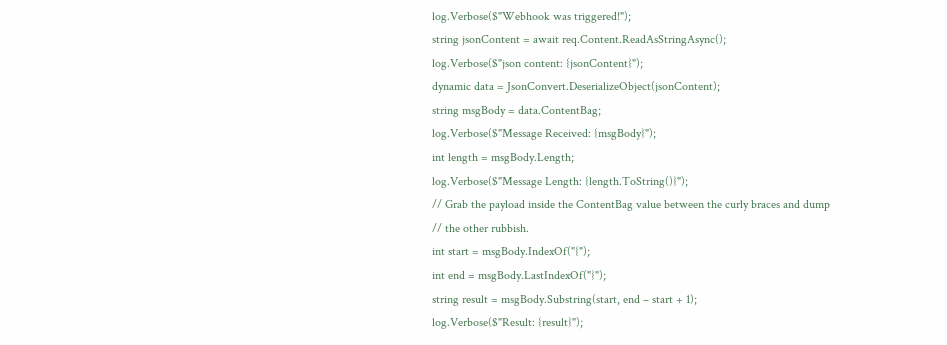log.Verbose($"Webhook was triggered!");
string jsonContent = await req.Content.ReadAsStringAsync();
log.Verbose($"json content: {jsonContent}");
dynamic data = JsonConvert.DeserializeObject(jsonContent);
string msgBody = data.ContentBag;
log.Verbose($"Message Received: {msgBody}");
int length = msgBody.Length;
log.Verbose($"Message Length: {length.ToString()}");
// Grab the payload inside the ContentBag value between the curly braces and dump
// the other rubbish.
int start = msgBody.IndexOf("{");
int end = msgBody.LastIndexOf("}");
string result = msgBody.Substring(start, end – start + 1);
log.Verbose($"Result: {result}");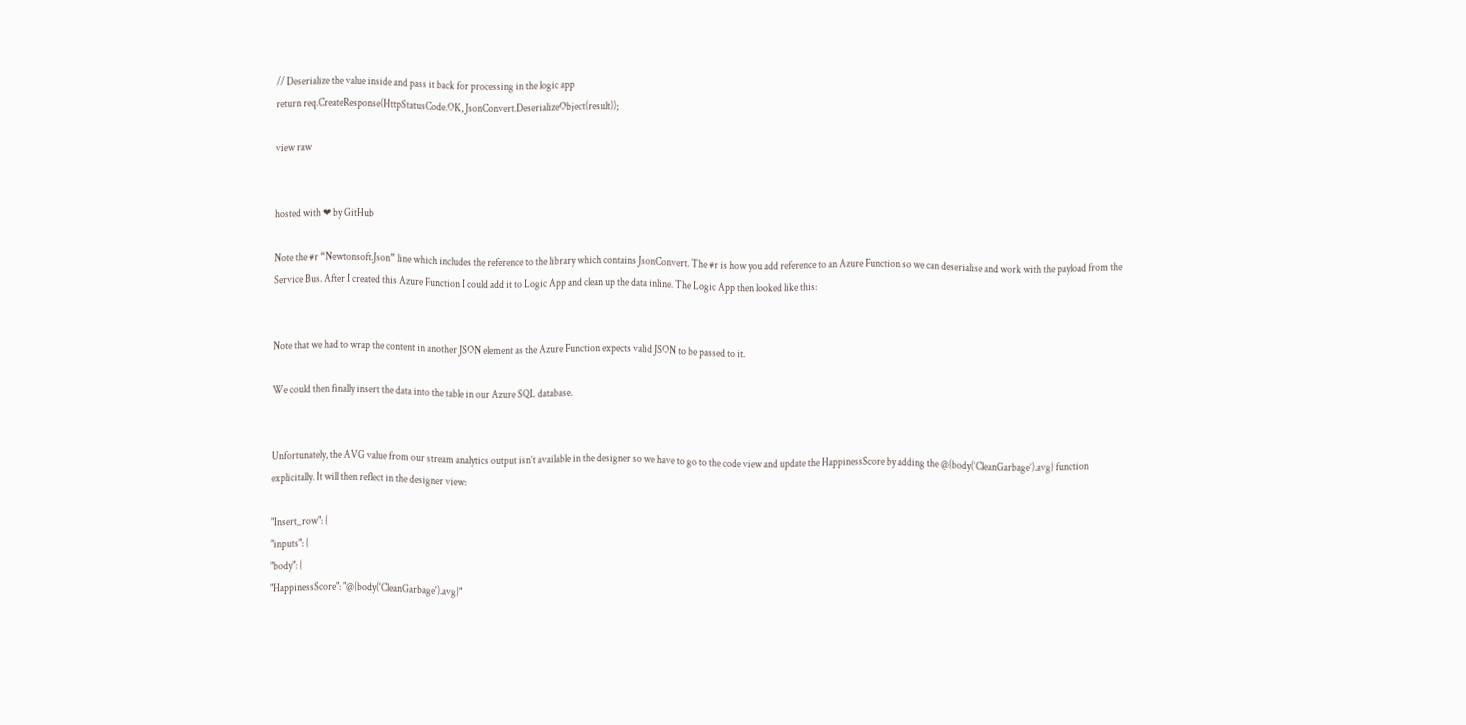// Deserialize the value inside and pass it back for processing in the logic app
return req.CreateResponse(HttpStatusCode.OK, JsonConvert.DeserializeObject(result));

view raw


hosted with ❤ by GitHub

Note the #r “Newtonsoft.Json” line which includes the reference to the library which contains JsonConvert. The #r is how you add reference to an Azure Function so we can deserialise and work with the payload from the Service Bus. After I created this Azure Function I could add it to Logic App and clean up the data inline. The Logic App then looked like this:


Note that we had to wrap the content in another JSON element as the Azure Function expects valid JSON to be passed to it.

We could then finally insert the data into the table in our Azure SQL database.


Unfortunately, the AVG value from our stream analytics output isn’t available in the designer so we have to go to the code view and update the HappinessScore by adding the @{body(‘CleanGarbage’).avg} function explicitally. It will then reflect in the designer view:

"Insert_row": {
"inputs": {
"body": {
"HappinessScore": "@{body('CleanGarbage').avg}"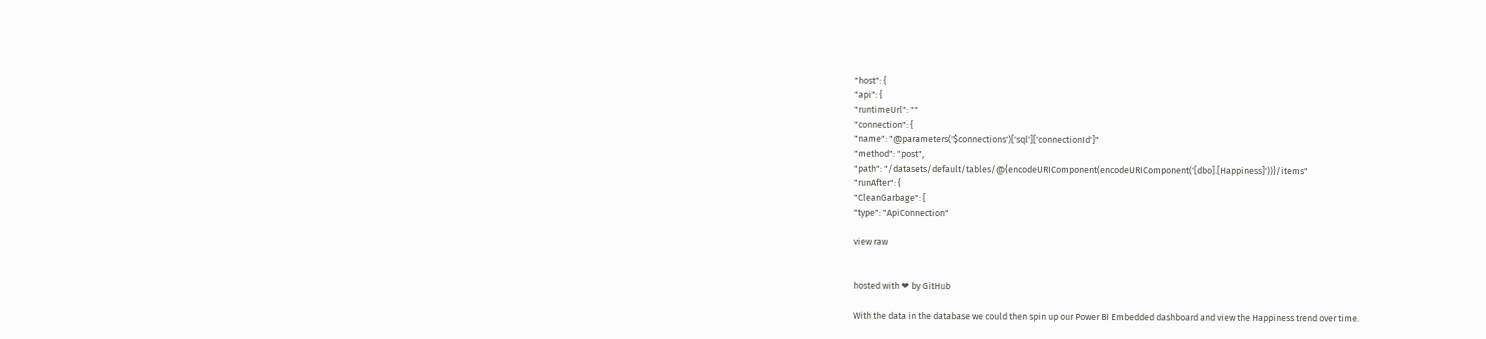"host": {
"api": {
"runtimeUrl": ""
"connection": {
"name": "@parameters('$connections')['sql']['connectionId']"
"method": "post",
"path": "/datasets/default/tables/@{encodeURIComponent(encodeURIComponent('[dbo].[Happiness]'))}/items"
"runAfter": {
"CleanGarbage": [
"type": "ApiConnection"

view raw


hosted with ❤ by GitHub

With the data in the database we could then spin up our Power BI Embedded dashboard and view the Happiness trend over time.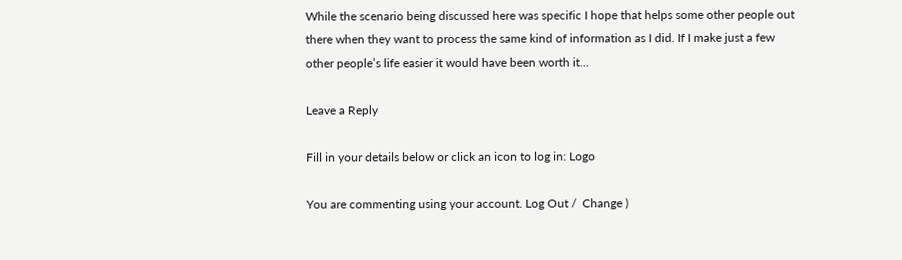While the scenario being discussed here was specific I hope that helps some other people out there when they want to process the same kind of information as I did. If I make just a few other people’s life easier it would have been worth it…

Leave a Reply

Fill in your details below or click an icon to log in: Logo

You are commenting using your account. Log Out /  Change )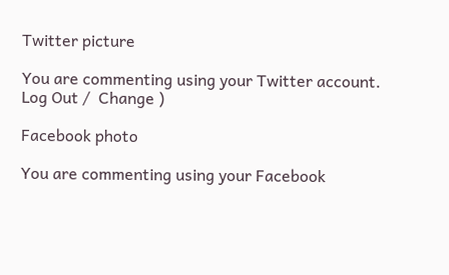Twitter picture

You are commenting using your Twitter account. Log Out /  Change )

Facebook photo

You are commenting using your Facebook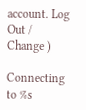account. Log Out /  Change )

Connecting to %s